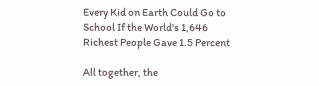Every Kid on Earth Could Go to School If the World's 1,646 Richest People Gave 1.5 Percent

All together, the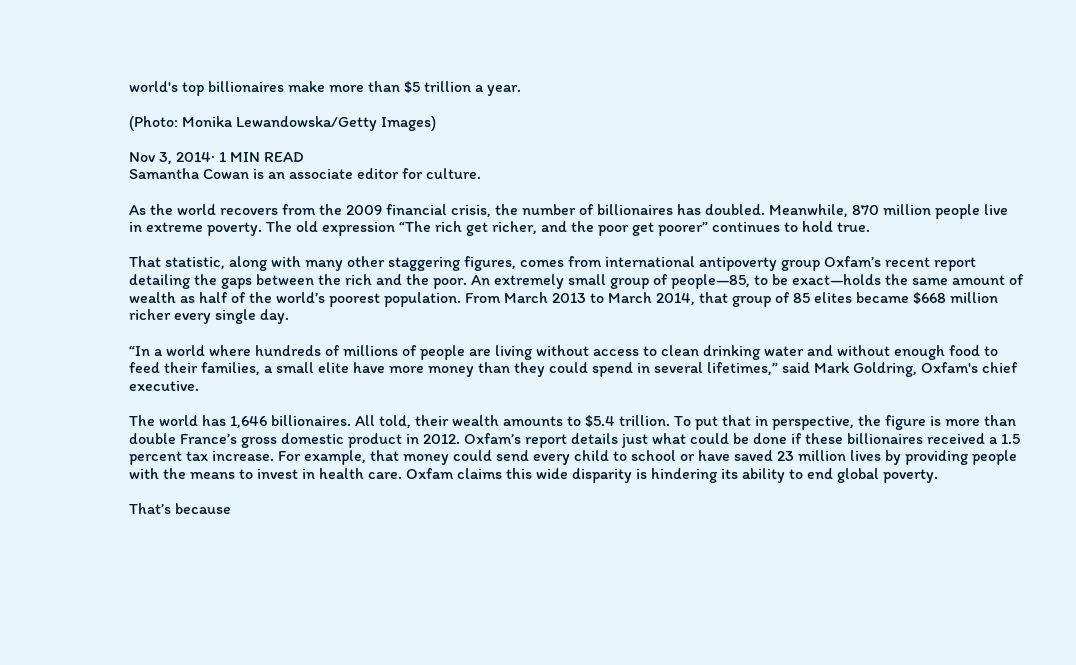world's top billionaires make more than $5 trillion a year.

(Photo: Monika Lewandowska/Getty Images)

Nov 3, 2014· 1 MIN READ
Samantha Cowan is an associate editor for culture.

As the world recovers from the 2009 financial crisis, the number of billionaires has doubled. Meanwhile, 870 million people live in extreme poverty. The old expression “The rich get richer, and the poor get poorer” continues to hold true.

That statistic, along with many other staggering figures, comes from international antipoverty group Oxfam’s recent report detailing the gaps between the rich and the poor. An extremely small group of people—85, to be exact—holds the same amount of wealth as half of the world’s poorest population. From March 2013 to March 2014, that group of 85 elites became $668 million richer every single day.

“In a world where hundreds of millions of people are living without access to clean drinking water and without enough food to feed their families, a small elite have more money than they could spend in several lifetimes,” said Mark Goldring, Oxfam's chief executive.

The world has 1,646 billionaires. All told, their wealth amounts to $5.4 trillion. To put that in perspective, the figure is more than double France’s gross domestic product in 2012. Oxfam’s report details just what could be done if these billionaires received a 1.5 percent tax increase. For example, that money could send every child to school or have saved 23 million lives by providing people with the means to invest in health care. Oxfam claims this wide disparity is hindering its ability to end global poverty.

That’s because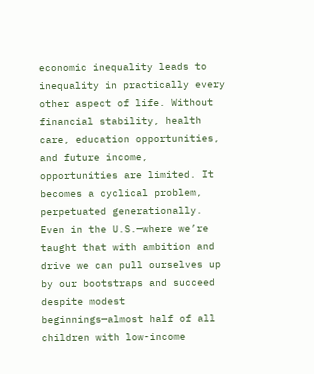economic inequality leads to inequality in practically every other aspect of life. Without financial stability, health care, education opportunities, and future income, opportunities are limited. It becomes a cyclical problem, perpetuated generationally. Even in the U.S.—where we’re taught that with ambition and drive we can pull ourselves up by our bootstraps and succeed despite modest beginnings—almost half of all children with low-income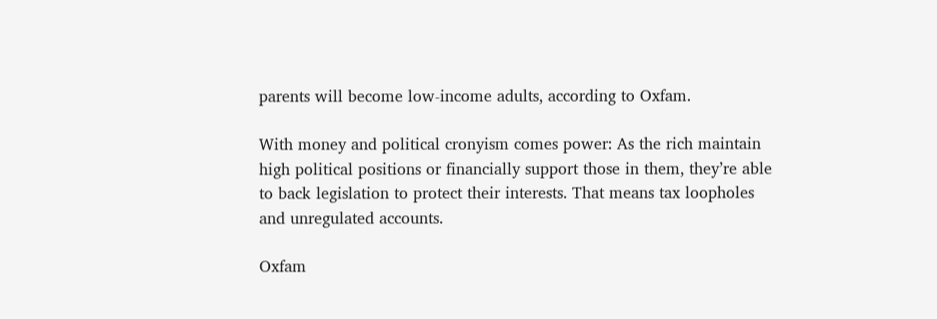parents will become low-income adults, according to Oxfam.

With money and political cronyism comes power: As the rich maintain high political positions or financially support those in them, they’re able to back legislation to protect their interests. That means tax loopholes and unregulated accounts.

Oxfam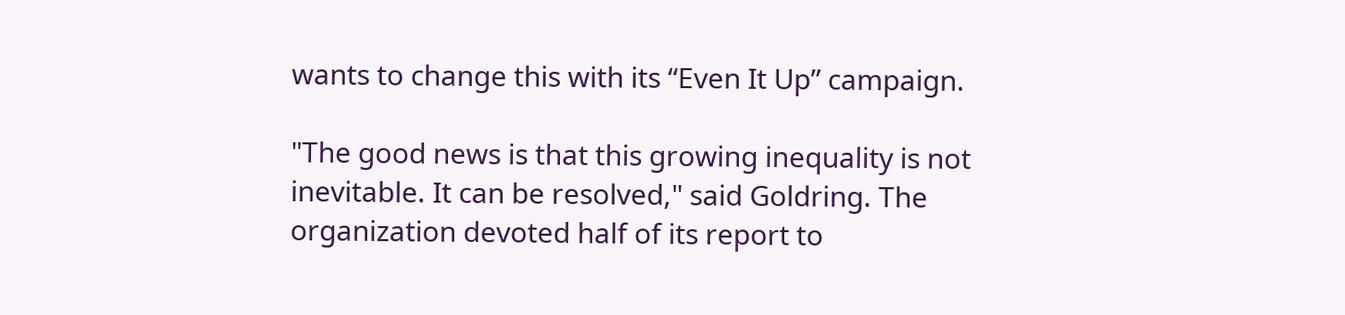wants to change this with its “Even It Up” campaign.

"The good news is that this growing inequality is not inevitable. It can be resolved," said Goldring. The organization devoted half of its report to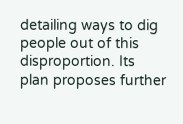detailing ways to dig people out of this disproportion. Its plan proposes further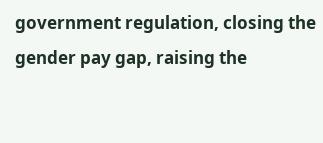government regulation, closing the gender pay gap, raising the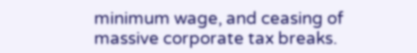minimum wage, and ceasing of massive corporate tax breaks.